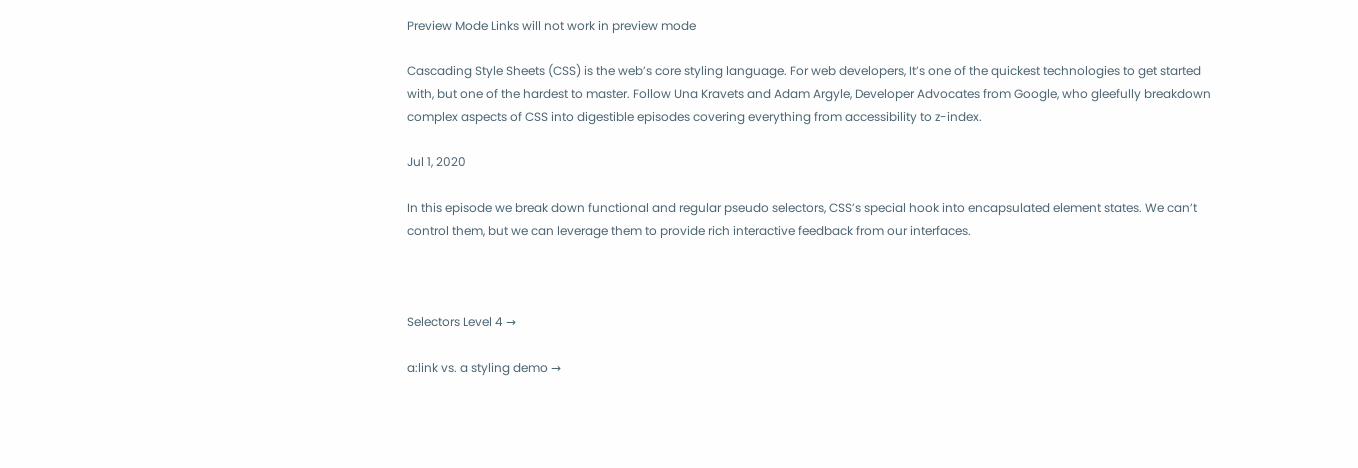Preview Mode Links will not work in preview mode

Cascading Style Sheets (CSS) is the web’s core styling language. For web developers, It’s one of the quickest technologies to get started with, but one of the hardest to master. Follow Una Kravets and Adam Argyle, Developer Advocates from Google, who gleefully breakdown complex aspects of CSS into digestible episodes covering everything from accessibility to z-index.

Jul 1, 2020

In this episode we break down functional and regular pseudo selectors, CSS’s special hook into encapsulated element states. We can’t control them, but we can leverage them to provide rich interactive feedback from our interfaces.



Selectors Level 4 →

a:link vs. a styling demo →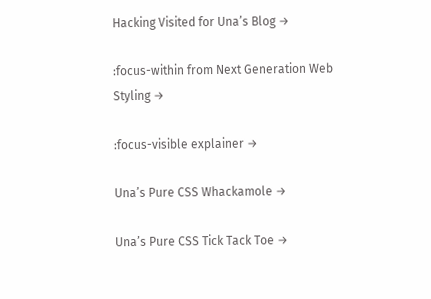Hacking Visited for Una’s Blog →

:focus-within from Next Generation Web Styling →

:focus-visible explainer →

Una’s Pure CSS Whackamole →

Una’s Pure CSS Tick Tack Toe →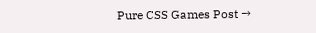Pure CSS Games Post →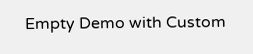Empty Demo with Custom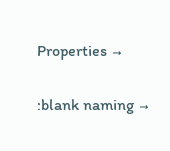Properties →

:blank naming →